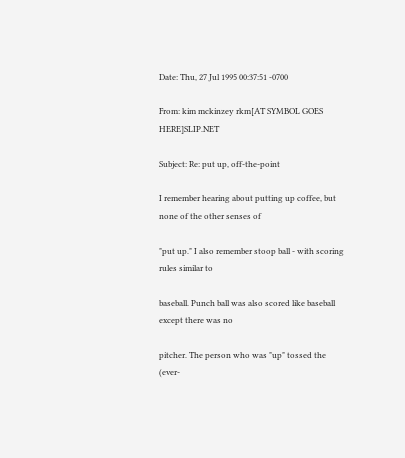Date: Thu, 27 Jul 1995 00:37:51 -0700

From: kim mckinzey rkm[AT SYMBOL GOES HERE]SLIP.NET

Subject: Re: put up, off-the-point

I remember hearing about putting up coffee, but none of the other senses of

"put up." I also remember stoop ball - with scoring rules similar to

baseball. Punch ball was also scored like baseball except there was no

pitcher. The person who was "up" tossed the (ever-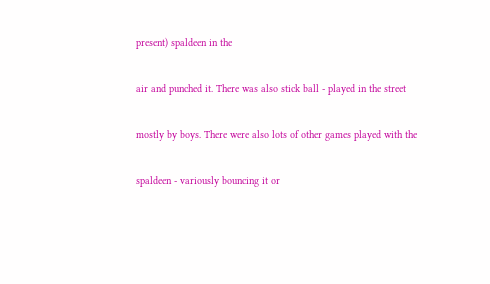present) spaldeen in the

air and punched it. There was also stick ball - played in the street

mostly by boys. There were also lots of other games played with the

spaldeen - variously bouncing it or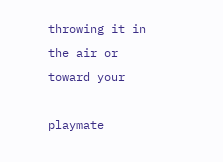throwing it in the air or toward your

playmate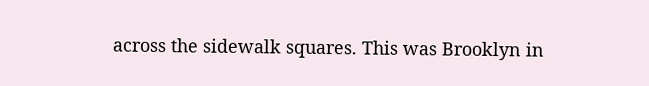across the sidewalk squares. This was Brooklyn in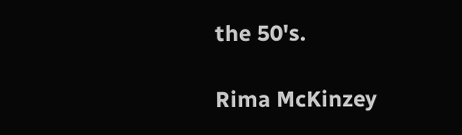the 50's.

Rima McKinzey